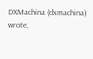DXMachina (dxmachina) wrote,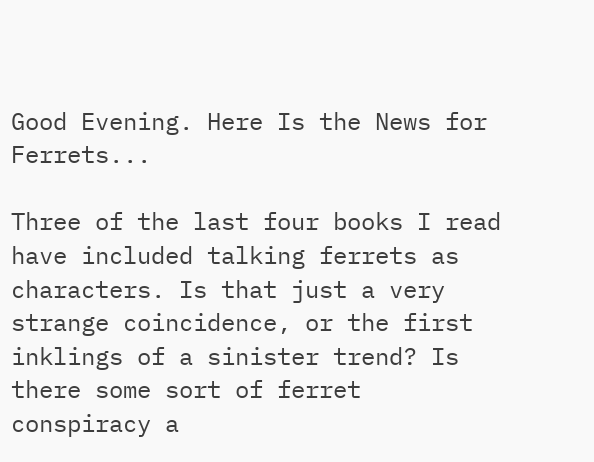Good Evening. Here Is the News for Ferrets...

Three of the last four books I read have included talking ferrets as characters. Is that just a very strange coincidence, or the first inklings of a sinister trend? Is there some sort of ferret conspiracy a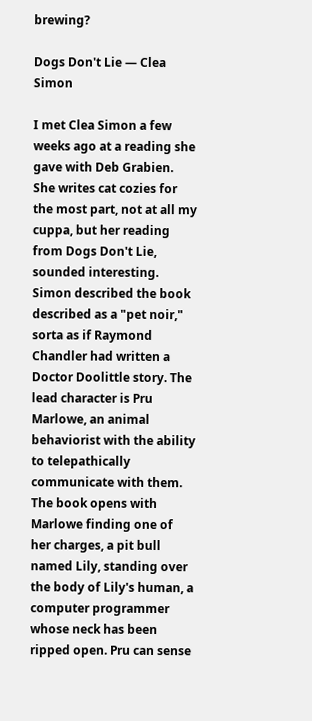brewing?

Dogs Don't Lie — Clea Simon

I met Clea Simon a few weeks ago at a reading she gave with Deb Grabien. She writes cat cozies for the most part, not at all my cuppa, but her reading from Dogs Don't Lie, sounded interesting. Simon described the book described as a "pet noir," sorta as if Raymond Chandler had written a Doctor Doolittle story. The lead character is Pru Marlowe, an animal behaviorist with the ability to telepathically communicate with them. The book opens with Marlowe finding one of her charges, a pit bull named Lily, standing over the body of Lily's human, a computer programmer whose neck has been ripped open. Pru can sense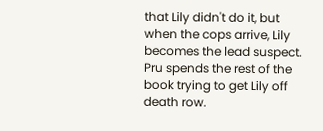that Lily didn't do it, but when the cops arrive, Lily becomes the lead suspect. Pru spends the rest of the book trying to get Lily off death row.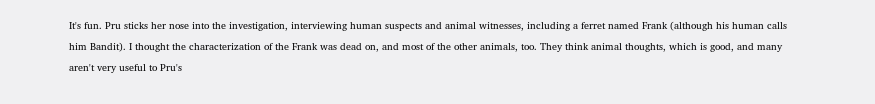It's fun. Pru sticks her nose into the investigation, interviewing human suspects and animal witnesses, including a ferret named Frank (although his human calls him Bandit). I thought the characterization of the Frank was dead on, and most of the other animals, too. They think animal thoughts, which is good, and many aren't very useful to Pru's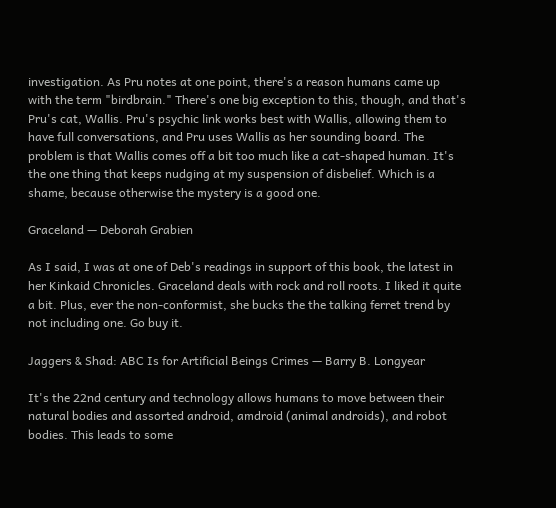investigation. As Pru notes at one point, there's a reason humans came up with the term "birdbrain." There's one big exception to this, though, and that's Pru's cat, Wallis. Pru's psychic link works best with Wallis, allowing them to have full conversations, and Pru uses Wallis as her sounding board. The problem is that Wallis comes off a bit too much like a cat-shaped human. It's the one thing that keeps nudging at my suspension of disbelief. Which is a shame, because otherwise the mystery is a good one.

Graceland — Deborah Grabien

As I said, I was at one of Deb's readings in support of this book, the latest in her Kinkaid Chronicles. Graceland deals with rock and roll roots. I liked it quite a bit. Plus, ever the non-conformist, she bucks the the talking ferret trend by not including one. Go buy it.

Jaggers & Shad: ABC Is for Artificial Beings Crimes — Barry B. Longyear

It's the 22nd century and technology allows humans to move between their natural bodies and assorted android, amdroid (animal androids), and robot bodies. This leads to some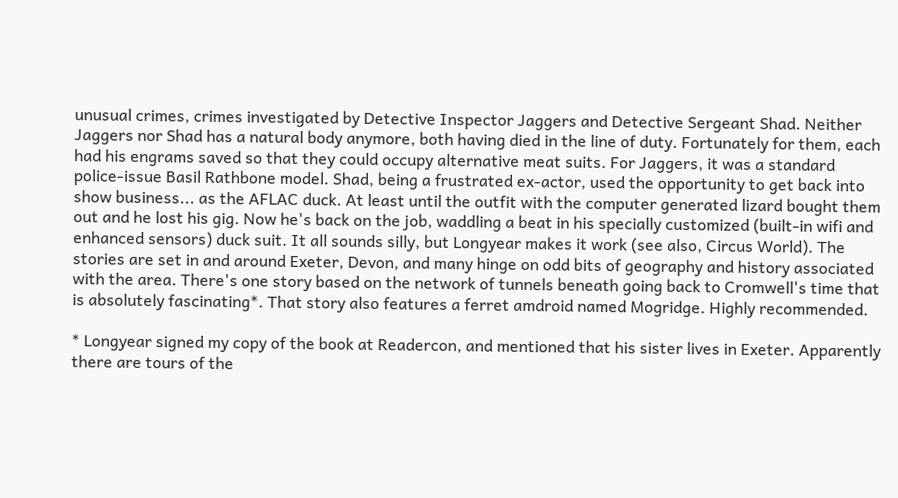unusual crimes, crimes investigated by Detective Inspector Jaggers and Detective Sergeant Shad. Neither Jaggers nor Shad has a natural body anymore, both having died in the line of duty. Fortunately for them, each had his engrams saved so that they could occupy alternative meat suits. For Jaggers, it was a standard police-issue Basil Rathbone model. Shad, being a frustrated ex-actor, used the opportunity to get back into show business... as the AFLAC duck. At least until the outfit with the computer generated lizard bought them out and he lost his gig. Now he's back on the job, waddling a beat in his specially customized (built-in wifi and enhanced sensors) duck suit. It all sounds silly, but Longyear makes it work (see also, Circus World). The stories are set in and around Exeter, Devon, and many hinge on odd bits of geography and history associated with the area. There's one story based on the network of tunnels beneath going back to Cromwell's time that is absolutely fascinating*. That story also features a ferret amdroid named Mogridge. Highly recommended.

* Longyear signed my copy of the book at Readercon, and mentioned that his sister lives in Exeter. Apparently there are tours of the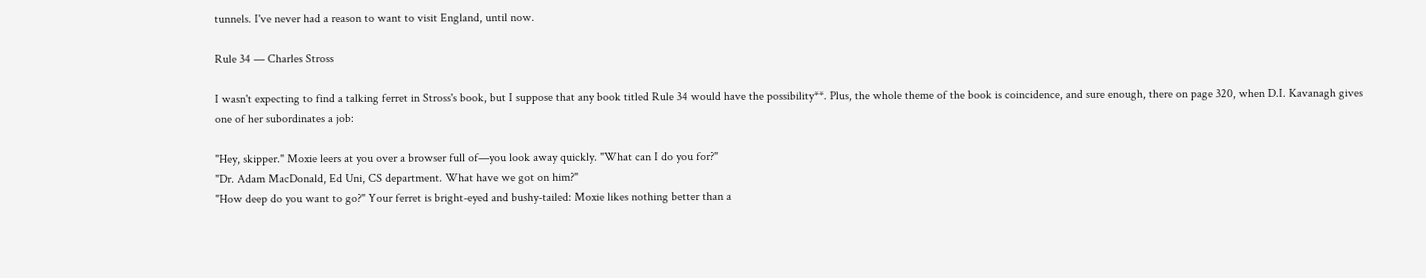tunnels. I've never had a reason to want to visit England, until now.

Rule 34 — Charles Stross

I wasn't expecting to find a talking ferret in Stross's book, but I suppose that any book titled Rule 34 would have the possibility**. Plus, the whole theme of the book is coincidence, and sure enough, there on page 320, when D.I. Kavanagh gives one of her subordinates a job:

"Hey, skipper." Moxie leers at you over a browser full of—you look away quickly. "What can I do you for?"
"Dr. Adam MacDonald, Ed Uni, CS department. What have we got on him?"
"How deep do you want to go?" Your ferret is bright-eyed and bushy-tailed: Moxie likes nothing better than a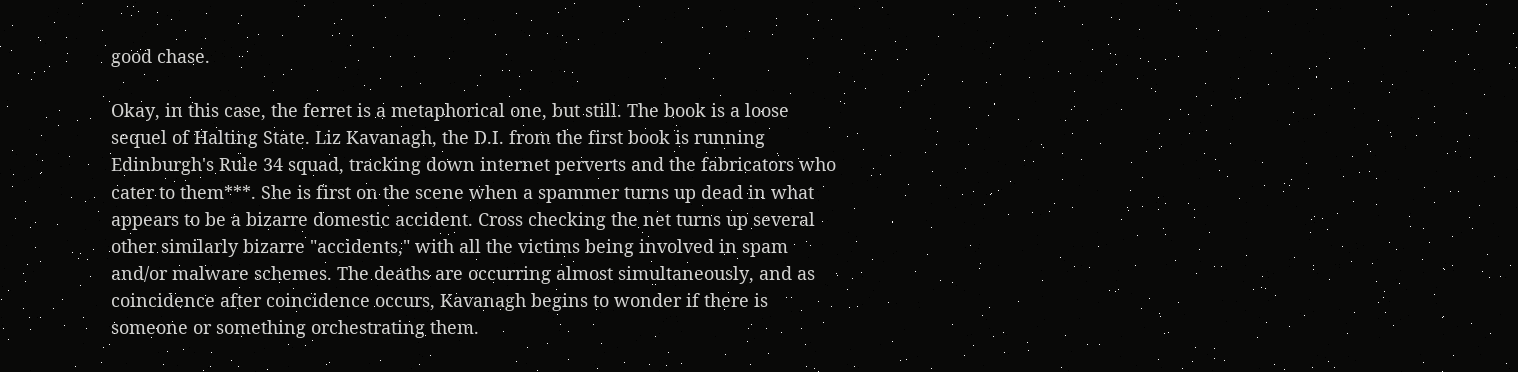good chase.

Okay, in this case, the ferret is a metaphorical one, but still. The book is a loose sequel of Halting State. Liz Kavanagh, the D.I. from the first book is running Edinburgh's Rule 34 squad, tracking down internet perverts and the fabricators who cater to them***. She is first on the scene when a spammer turns up dead in what appears to be a bizarre domestic accident. Cross checking the net turns up several other similarly bizarre "accidents," with all the victims being involved in spam and/or malware schemes. The deaths are occurring almost simultaneously, and as coincidence after coincidence occurs, Kavanagh begins to wonder if there is someone or something orchestrating them.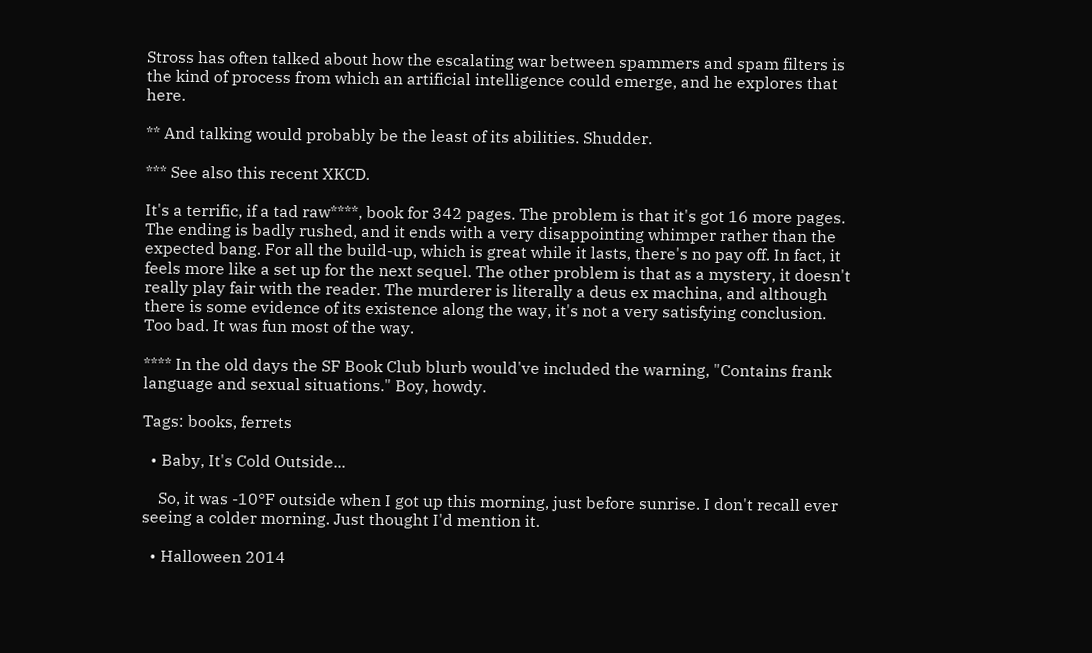Stross has often talked about how the escalating war between spammers and spam filters is the kind of process from which an artificial intelligence could emerge, and he explores that here.

** And talking would probably be the least of its abilities. Shudder.

*** See also this recent XKCD.

It's a terrific, if a tad raw****, book for 342 pages. The problem is that it's got 16 more pages. The ending is badly rushed, and it ends with a very disappointing whimper rather than the expected bang. For all the build-up, which is great while it lasts, there's no pay off. In fact, it feels more like a set up for the next sequel. The other problem is that as a mystery, it doesn't really play fair with the reader. The murderer is literally a deus ex machina, and although there is some evidence of its existence along the way, it's not a very satisfying conclusion. Too bad. It was fun most of the way.

**** In the old days the SF Book Club blurb would've included the warning, "Contains frank language and sexual situations." Boy, howdy.

Tags: books, ferrets

  • Baby, It's Cold Outside...

    So, it was -10°F outside when I got up this morning, just before sunrise. I don't recall ever seeing a colder morning. Just thought I'd mention it.

  • Halloween 2014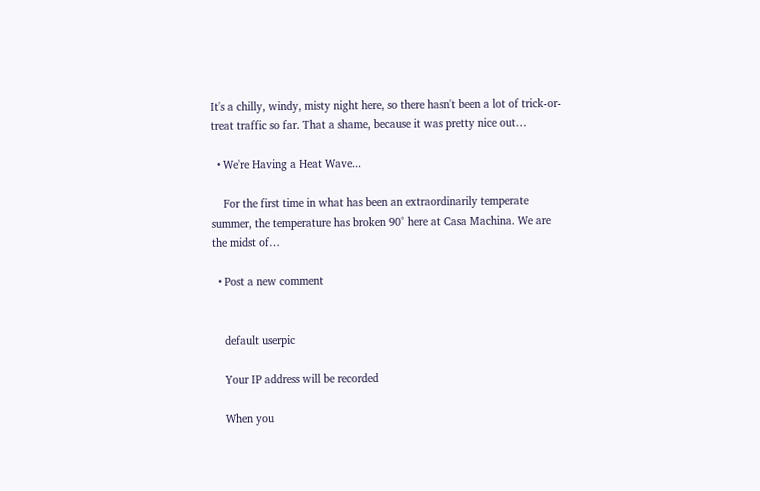It's a chilly, windy, misty night here, so there hasn't been a lot of trick-or-treat traffic so far. That a shame, because it was pretty nice out…

  • We're Having a Heat Wave...

    For the first time in what has been an extraordinarily temperate summer, the temperature has broken 90° here at Casa Machina. We are the midst of…

  • Post a new comment


    default userpic

    Your IP address will be recorded

    When you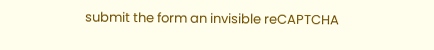submit the form an invisible reCAPTCHA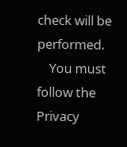check will be performed.
    You must follow the Privacy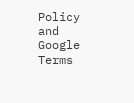Policy and Google Terms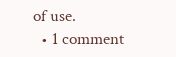of use.
  • 1 comment